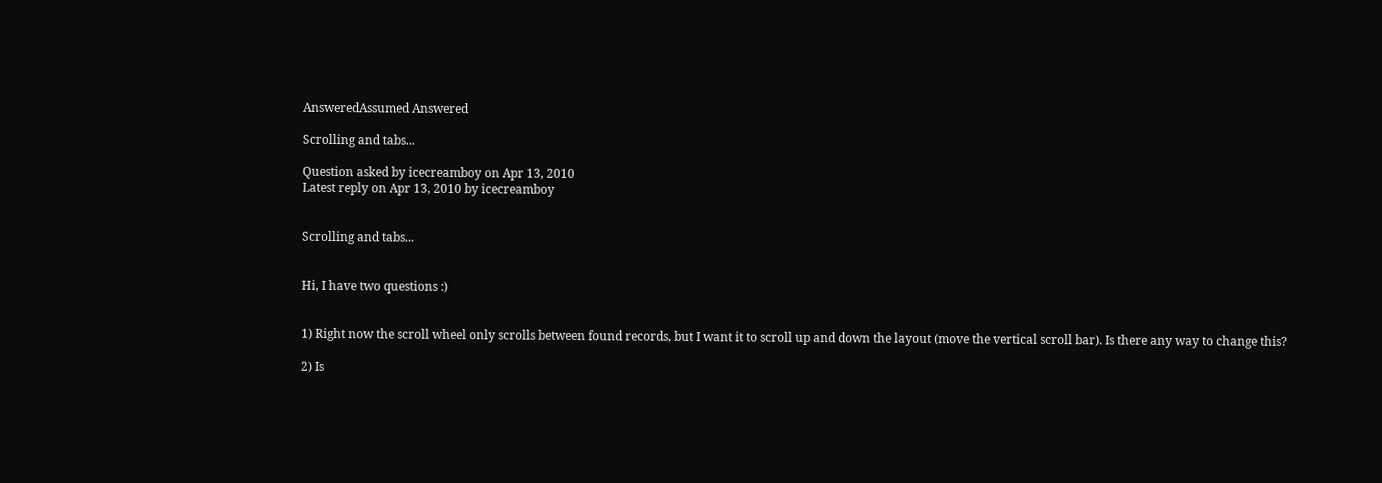AnsweredAssumed Answered

Scrolling and tabs...

Question asked by icecreamboy on Apr 13, 2010
Latest reply on Apr 13, 2010 by icecreamboy


Scrolling and tabs...


Hi, I have two questions :)


1) Right now the scroll wheel only scrolls between found records, but I want it to scroll up and down the layout (move the vertical scroll bar). Is there any way to change this?

2) Is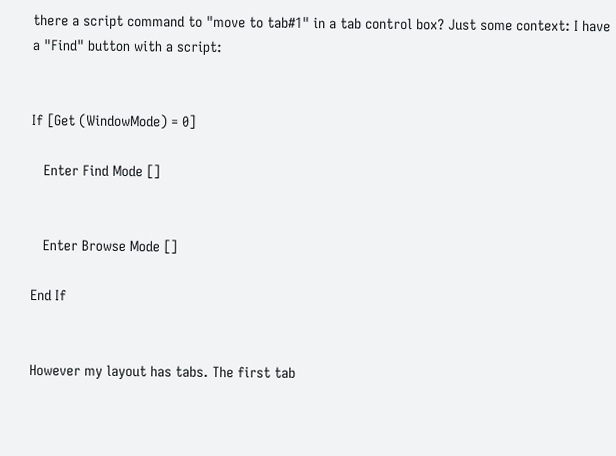there a script command to "move to tab#1" in a tab control box? Just some context: I have a "Find" button with a script:


If [Get (WindowMode) = 0]

   Enter Find Mode []


   Enter Browse Mode []

End If


However my layout has tabs. The first tab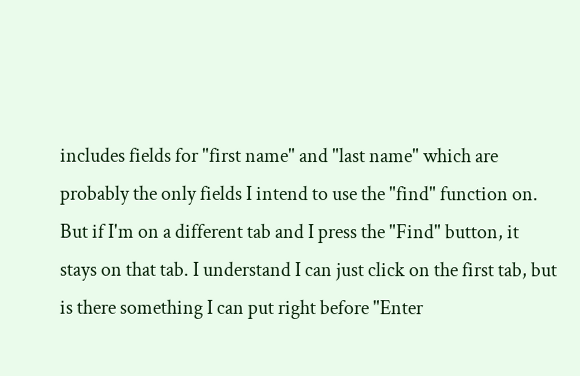includes fields for "first name" and "last name" which are probably the only fields I intend to use the "find" function on. But if I'm on a different tab and I press the "Find" button, it stays on that tab. I understand I can just click on the first tab, but is there something I can put right before "Enter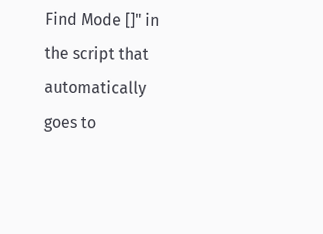Find Mode []" in the script that automatically goes to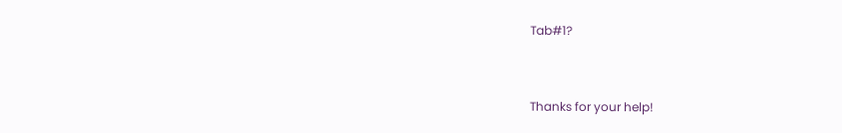Tab#1?


Thanks for your help!